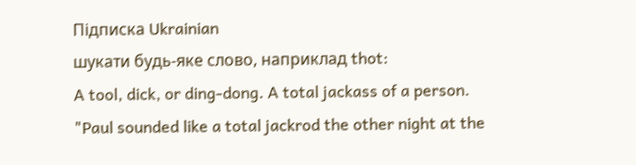Підписка Ukrainian
шукати будь-яке слово, наприклад thot:
A tool, dick, or ding-dong. A total jackass of a person.
"Paul sounded like a total jackrod the other night at the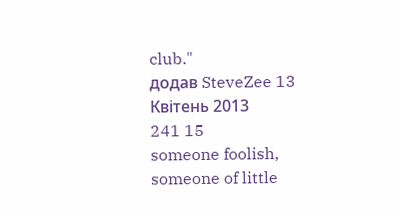club."
додав SteveZee 13 Квітень 2013
241 15
someone foolish, someone of little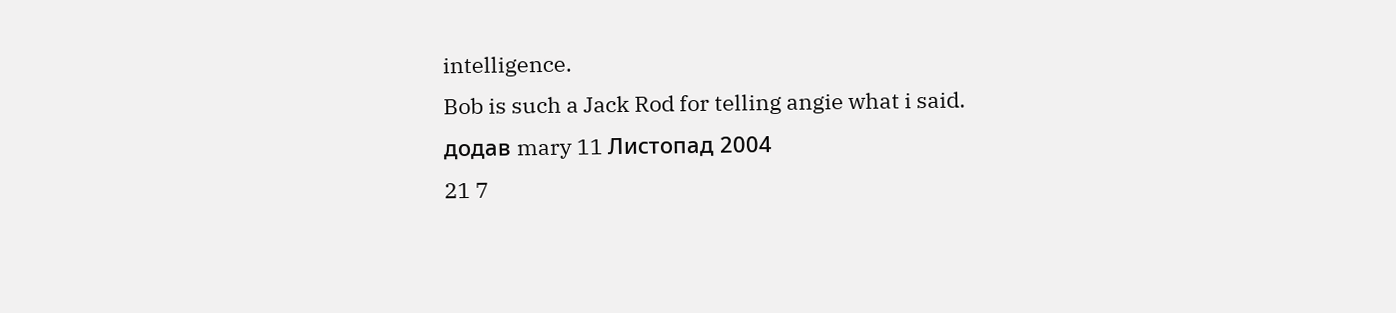intelligence.
Bob is such a Jack Rod for telling angie what i said.
додав mary 11 Листопад 2004
21 7